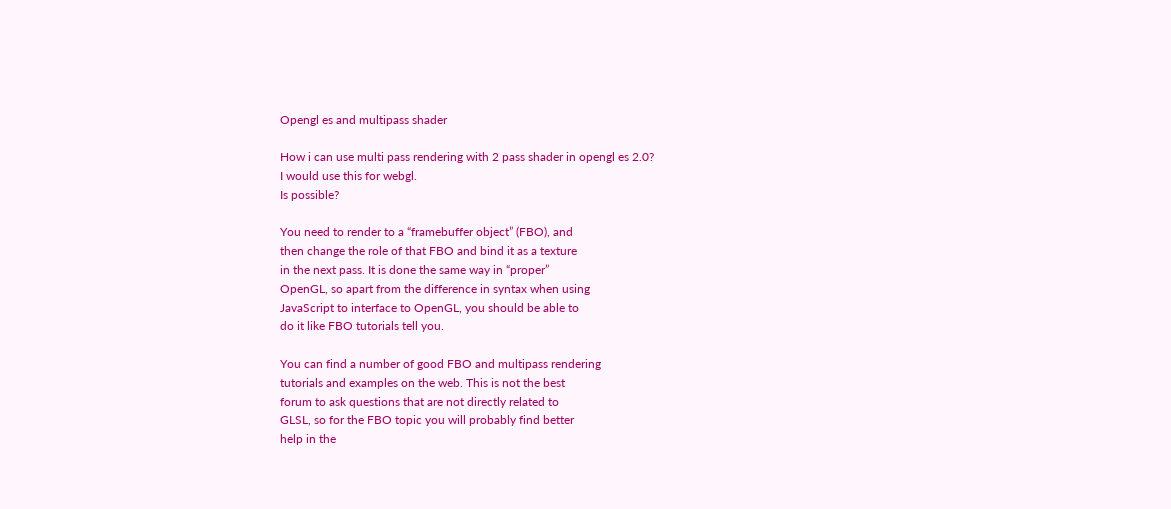Opengl es and multipass shader

How i can use multi pass rendering with 2 pass shader in opengl es 2.0?
I would use this for webgl.
Is possible?

You need to render to a “framebuffer object” (FBO), and
then change the role of that FBO and bind it as a texture
in the next pass. It is done the same way in “proper”
OpenGL, so apart from the difference in syntax when using
JavaScript to interface to OpenGL, you should be able to
do it like FBO tutorials tell you.

You can find a number of good FBO and multipass rendering
tutorials and examples on the web. This is not the best
forum to ask questions that are not directly related to
GLSL, so for the FBO topic you will probably find better
help in the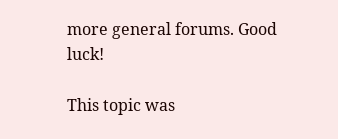more general forums. Good luck!

This topic was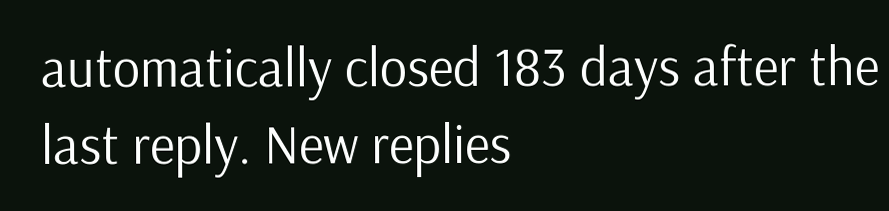automatically closed 183 days after the last reply. New replies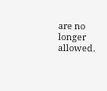are no longer allowed.